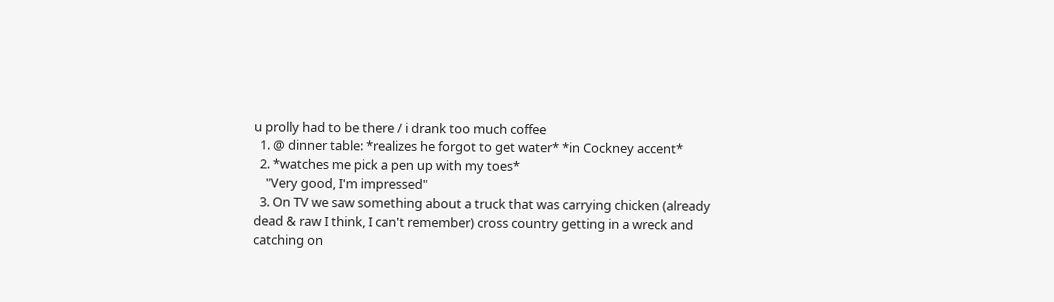u prolly had to be there / i drank too much coffee
  1. @ dinner table: *realizes he forgot to get water* *in Cockney accent*
  2. *watches me pick a pen up with my toes*
    "Very good, I'm impressed"
  3. On TV we saw something about a truck that was carrying chicken (already dead & raw I think, I can't remember) cross country getting in a wreck and catching on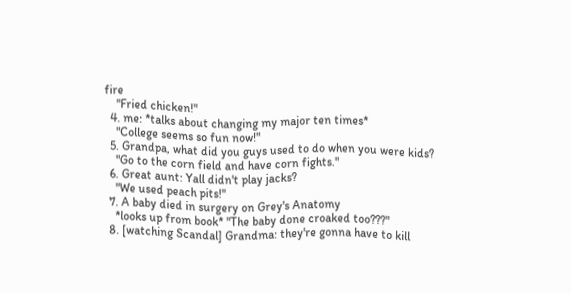fire
    "Fried chicken!"
  4. me: *talks about changing my major ten times*
    "College seems so fun now!"
  5. Grandpa, what did you guys used to do when you were kids?
    "Go to the corn field and have corn fights."
  6. Great aunt: Yall didn't play jacks?
    "We used peach pits!"
  7. A baby died in surgery on Grey's Anatomy
    *looks up from book* "The baby done croaked too???"
  8. [watching Scandal] Grandma: they're gonna have to kill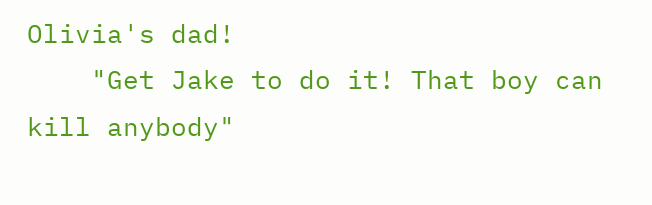Olivia's dad!
    "Get Jake to do it! That boy can kill anybody"